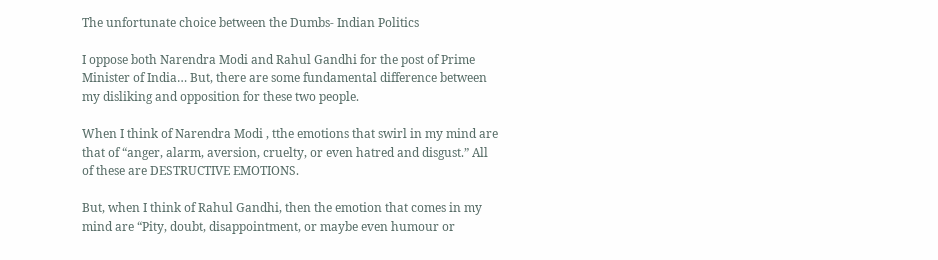The unfortunate choice between the Dumbs- Indian Politics

I oppose both Narendra Modi and Rahul Gandhi for the post of Prime Minister of India… But, there are some fundamental difference between my disliking and opposition for these two people.

When I think of Narendra Modi , tthe emotions that swirl in my mind are that of “anger, alarm, aversion, cruelty, or even hatred and disgust.” All of these are DESTRUCTIVE EMOTIONS.

But, when I think of Rahul Gandhi, then the emotion that comes in my mind are “Pity, doubt, disappointment, or maybe even humour or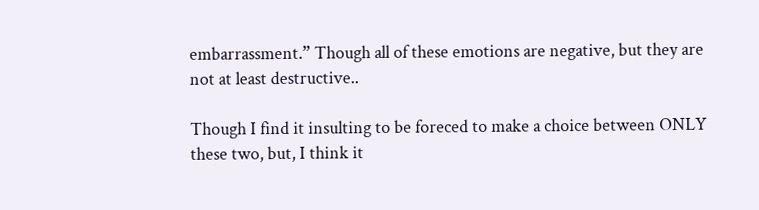embarrassment.” Though all of these emotions are negative, but they are not at least destructive..

Though I find it insulting to be foreced to make a choice between ONLY these two, but, I think it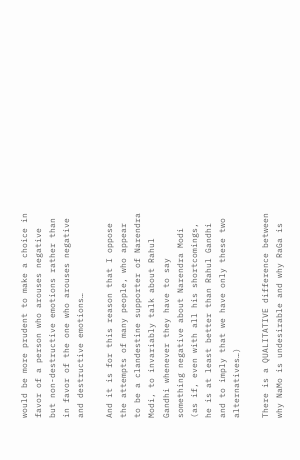would be more prudent to make a choice in favor of a person who arouses negative but non-destructive emotions rather than in favor of the one who arouses negative and destructive emotions…

And it is for this reason that I oppose the attempts of many people, who appear to be a clandestine supporter of Narendra Modi, to invariably talk about Rahul Gandhi whenever they have to say something negative about Narendra Modi (as if, even with all his shortcomings, he is at least better than Rahul Gandhi and to imply that we have only these two alternatives…)

There is a QUALITATIVE difference between why NaMo is undesirable and why RaGa is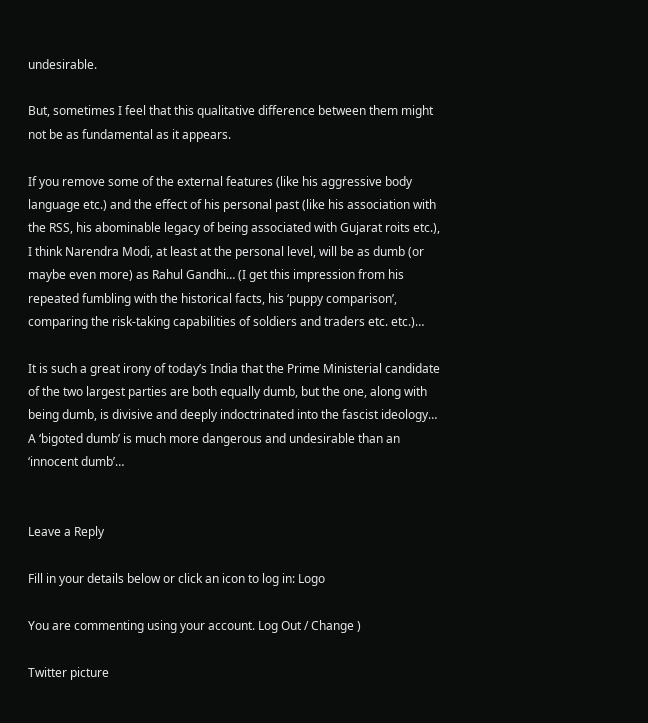undesirable.

But, sometimes I feel that this qualitative difference between them might not be as fundamental as it appears.

If you remove some of the external features (like his aggressive body language etc.) and the effect of his personal past (like his association with the RSS, his abominable legacy of being associated with Gujarat roits etc.), I think Narendra Modi, at least at the personal level, will be as dumb (or maybe even more) as Rahul Gandhi… (I get this impression from his repeated fumbling with the historical facts, his ‘puppy comparison’, comparing the risk-taking capabilities of soldiers and traders etc. etc.)…

It is such a great irony of today’s India that the Prime Ministerial candidate of the two largest parties are both equally dumb, but the one, along with being dumb, is divisive and deeply indoctrinated into the fascist ideology… A ‘bigoted dumb’ is much more dangerous and undesirable than an ‘innocent dumb’…


Leave a Reply

Fill in your details below or click an icon to log in: Logo

You are commenting using your account. Log Out / Change )

Twitter picture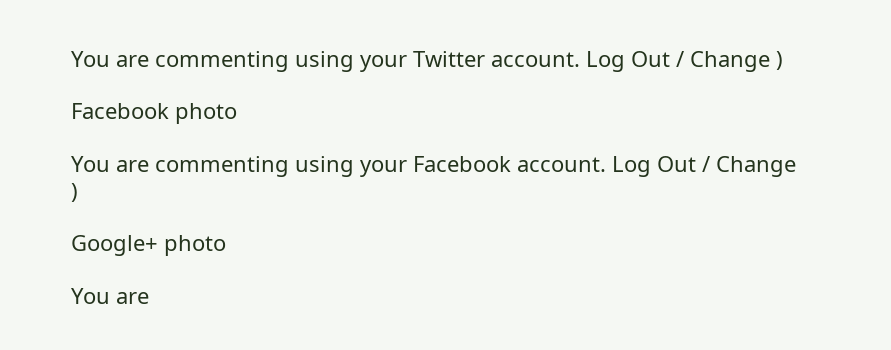You are commenting using your Twitter account. Log Out / Change )

Facebook photo

You are commenting using your Facebook account. Log Out / Change )

Google+ photo

You are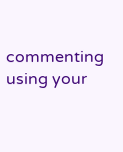commenting using your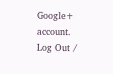Google+ account. Log Out /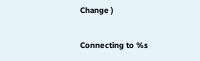Change )

Connecting to %s